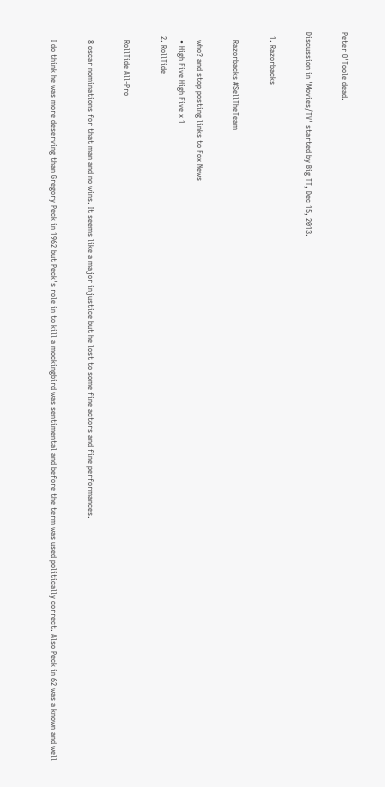Peter O'Toole dead.

Discussion in 'Movies/TV' started by Big TT, Dec 15, 2013.

  1. Razorbacks

    Razorbacks #SellTheTeam

    who? and stop posting links to Fox News
    • High Five High Five x 1
  2. RollTide

    RollTide All-Pro

    8 oscar nominations for that man and no wins. It seems like a major injustice but he lost to some fine actors and fine performances.

    I do think he was more deserving than Gregory Peck in 1962 but Peck's role in to kill a mockingbird was sentimental and before the term was used politically correct. Also Peck in 62 was a known and well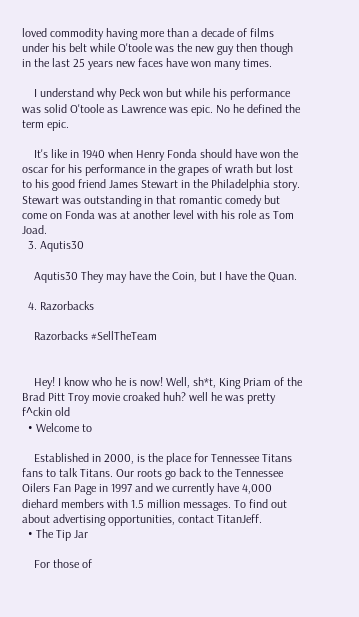loved commodity having more than a decade of films under his belt while O'toole was the new guy then though in the last 25 years new faces have won many times.

    I understand why Peck won but while his performance was solid O'toole as Lawrence was epic. No he defined the term epic.

    It's like in 1940 when Henry Fonda should have won the oscar for his performance in the grapes of wrath but lost to his good friend James Stewart in the Philadelphia story. Stewart was outstanding in that romantic comedy but come on Fonda was at another level with his role as Tom Joad.
  3. Aqutis30

    Aqutis30 They may have the Coin, but I have the Quan.

  4. Razorbacks

    Razorbacks #SellTheTeam


    Hey! I know who he is now! Well, sh*t, King Priam of the Brad Pitt Troy movie croaked huh? well he was pretty f^ckin old
  • Welcome to

    Established in 2000, is the place for Tennessee Titans fans to talk Titans. Our roots go back to the Tennessee Oilers Fan Page in 1997 and we currently have 4,000 diehard members with 1.5 million messages. To find out about advertising opportunities, contact TitanJeff.
  • The Tip Jar

    For those of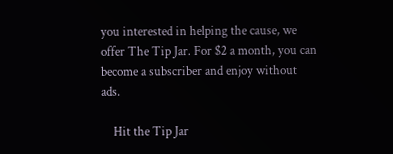you interested in helping the cause, we offer The Tip Jar. For $2 a month, you can become a subscriber and enjoy without ads.

    Hit the Tip Jar